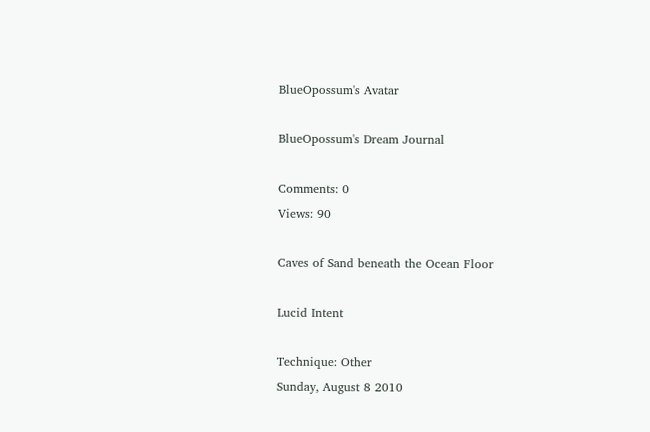BlueOpossum's Avatar

BlueOpossum's Dream Journal

Comments: 0
Views: 90

Caves of Sand beneath the Ocean Floor

Lucid Intent

Technique: Other
Sunday, August 8 2010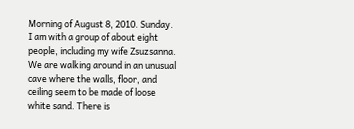Morning of August 8, 2010. Sunday.        I am with a group of about eight people, including my wife Zsuzsanna. We are walking around in an unusual cave where the walls, floor, and ceiling seem to be made of loose white sand. There is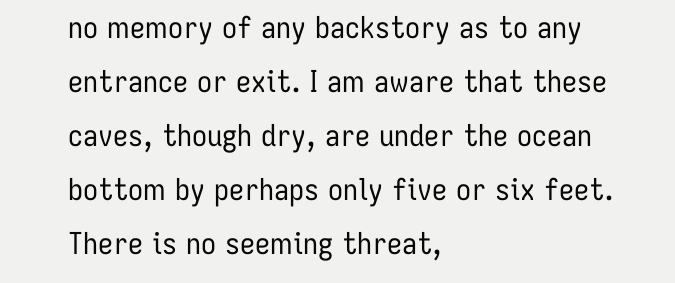no memory of any backstory as to any entrance or exit. I am aware that these caves, though dry, are under the ocean bottom by perhaps only five or six feet. There is no seeming threat,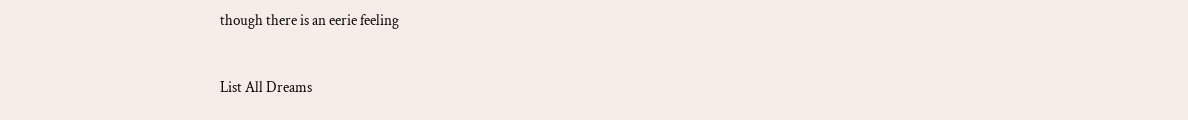though there is an eerie feeling


List All Dreams